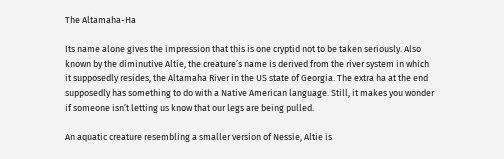The Altamaha-Ha

Its name alone gives the impression that this is one cryptid not to be taken seriously. Also known by the diminutive Altie, the creature’s name is derived from the river system in which it supposedly resides, the Altamaha River in the US state of Georgia. The extra ha at the end supposedly has something to do with a Native American language. Still, it makes you wonder if someone isn’t letting us know that our legs are being pulled.

An aquatic creature resembling a smaller version of Nessie, Altie is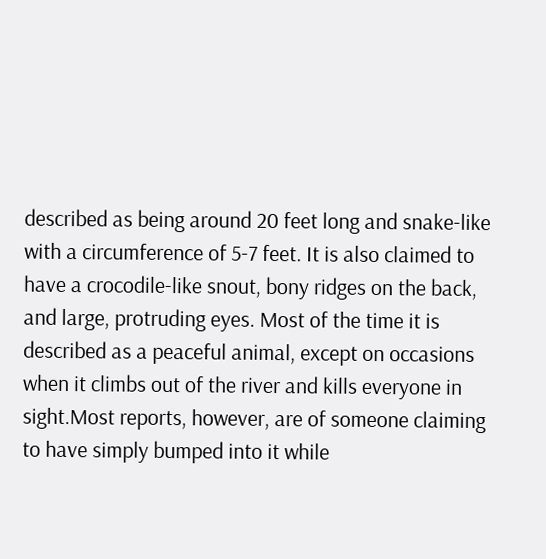described as being around 20 feet long and snake-like with a circumference of 5-7 feet. It is also claimed to have a crocodile-like snout, bony ridges on the back, and large, protruding eyes. Most of the time it is described as a peaceful animal, except on occasions when it climbs out of the river and kills everyone in sight.Most reports, however, are of someone claiming to have simply bumped into it while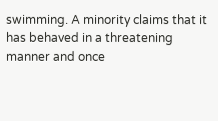swimming. A minority claims that it has behaved in a threatening manner and once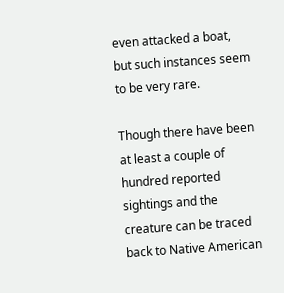even attacked a boat, but such instances seem to be very rare.

Though there have been at least a couple of hundred reported sightings and the creature can be traced back to Native American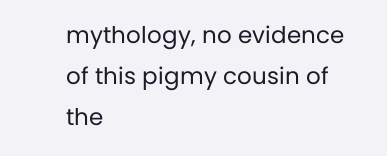mythology, no evidence of this pigmy cousin of the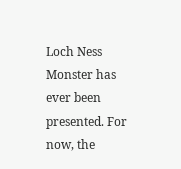Loch Ness Monster has ever been presented. For now, the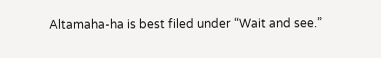Altamaha-ha is best filed under “Wait and see.”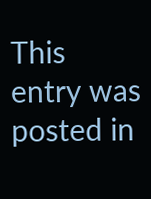This entry was posted in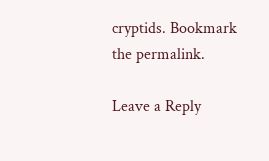cryptids. Bookmark the permalink.

Leave a Reply